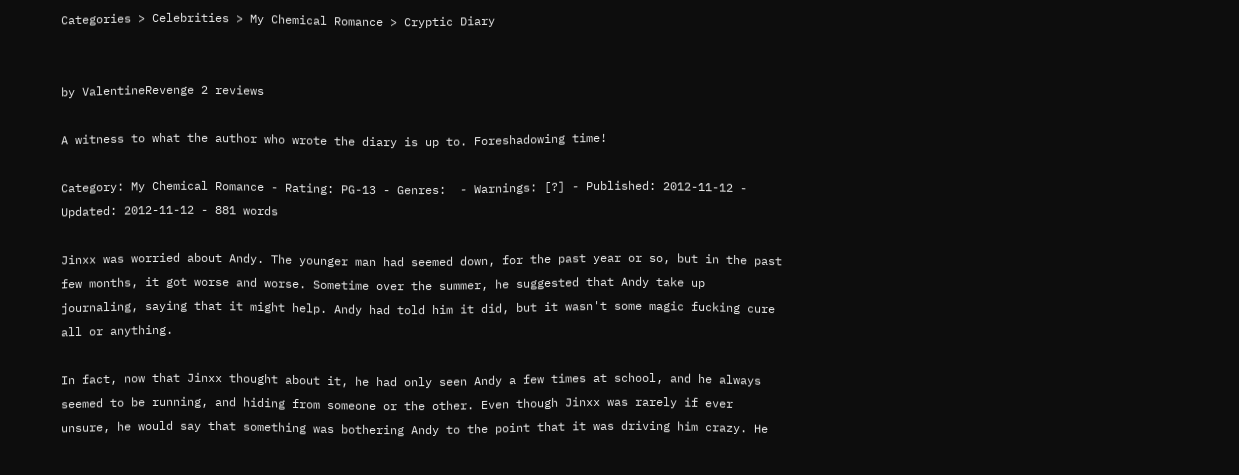Categories > Celebrities > My Chemical Romance > Cryptic Diary


by ValentineRevenge 2 reviews

A witness to what the author who wrote the diary is up to. Foreshadowing time!

Category: My Chemical Romance - Rating: PG-13 - Genres:  - Warnings: [?] - Published: 2012-11-12 - Updated: 2012-11-12 - 881 words

Jinxx was worried about Andy. The younger man had seemed down, for the past year or so, but in the past few months, it got worse and worse. Sometime over the summer, he suggested that Andy take up journaling, saying that it might help. Andy had told him it did, but it wasn't some magic fucking cure all or anything.

In fact, now that Jinxx thought about it, he had only seen Andy a few times at school, and he always seemed to be running, and hiding from someone or the other. Even though Jinxx was rarely if ever unsure, he would say that something was bothering Andy to the point that it was driving him crazy. He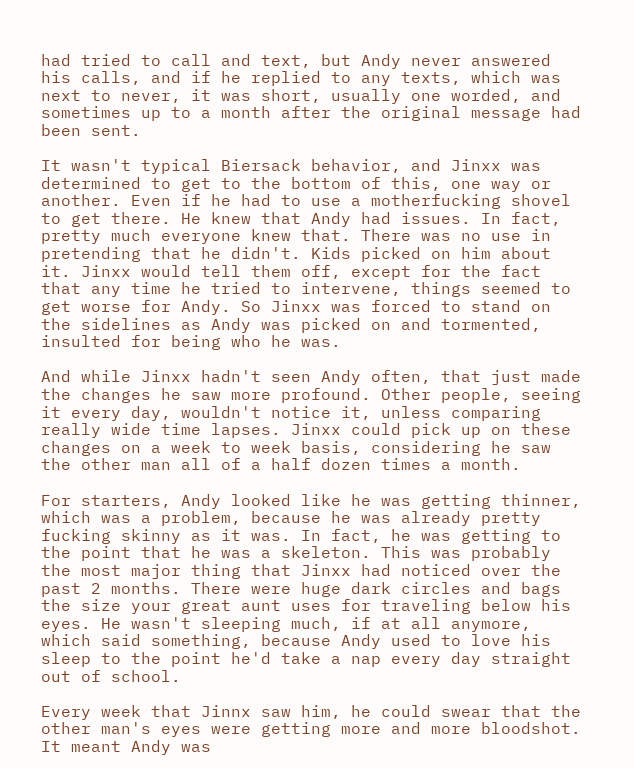had tried to call and text, but Andy never answered his calls, and if he replied to any texts, which was next to never, it was short, usually one worded, and sometimes up to a month after the original message had been sent.

It wasn't typical Biersack behavior, and Jinxx was determined to get to the bottom of this, one way or another. Even if he had to use a motherfucking shovel to get there. He knew that Andy had issues. In fact, pretty much everyone knew that. There was no use in pretending that he didn't. Kids picked on him about it. Jinxx would tell them off, except for the fact that any time he tried to intervene, things seemed to get worse for Andy. So Jinxx was forced to stand on the sidelines as Andy was picked on and tormented, insulted for being who he was.

And while Jinxx hadn't seen Andy often, that just made the changes he saw more profound. Other people, seeing it every day, wouldn't notice it, unless comparing really wide time lapses. Jinxx could pick up on these changes on a week to week basis, considering he saw the other man all of a half dozen times a month.

For starters, Andy looked like he was getting thinner, which was a problem, because he was already pretty fucking skinny as it was. In fact, he was getting to the point that he was a skeleton. This was probably the most major thing that Jinxx had noticed over the past 2 months. There were huge dark circles and bags the size your great aunt uses for traveling below his eyes. He wasn't sleeping much, if at all anymore, which said something, because Andy used to love his sleep to the point he'd take a nap every day straight out of school.

Every week that Jinnx saw him, he could swear that the other man's eyes were getting more and more bloodshot. It meant Andy was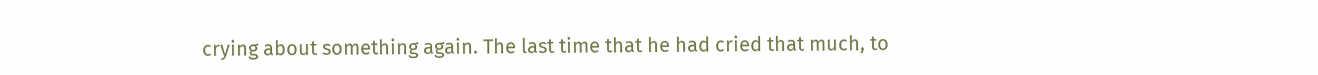crying about something again. The last time that he had cried that much, to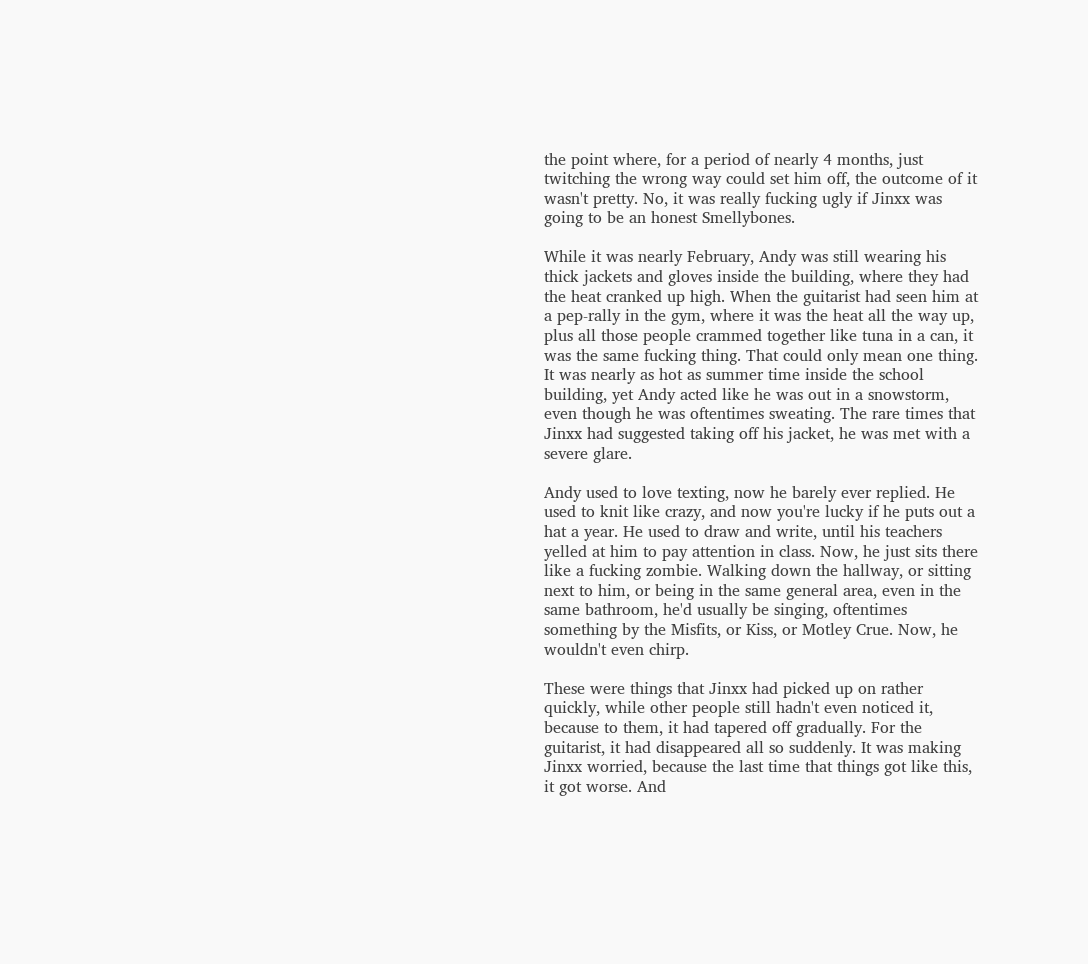the point where, for a period of nearly 4 months, just twitching the wrong way could set him off, the outcome of it wasn't pretty. No, it was really fucking ugly if Jinxx was going to be an honest Smellybones.

While it was nearly February, Andy was still wearing his thick jackets and gloves inside the building, where they had the heat cranked up high. When the guitarist had seen him at a pep-rally in the gym, where it was the heat all the way up, plus all those people crammed together like tuna in a can, it was the same fucking thing. That could only mean one thing. It was nearly as hot as summer time inside the school building, yet Andy acted like he was out in a snowstorm, even though he was oftentimes sweating. The rare times that Jinxx had suggested taking off his jacket, he was met with a severe glare.

Andy used to love texting, now he barely ever replied. He used to knit like crazy, and now you're lucky if he puts out a hat a year. He used to draw and write, until his teachers yelled at him to pay attention in class. Now, he just sits there like a fucking zombie. Walking down the hallway, or sitting next to him, or being in the same general area, even in the same bathroom, he'd usually be singing, oftentimes something by the Misfits, or Kiss, or Motley Crue. Now, he wouldn't even chirp.

These were things that Jinxx had picked up on rather quickly, while other people still hadn't even noticed it, because to them, it had tapered off gradually. For the guitarist, it had disappeared all so suddenly. It was making Jinxx worried, because the last time that things got like this, it got worse. And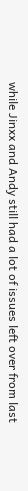while Jinxx and Andy still had a lot of issues left over from last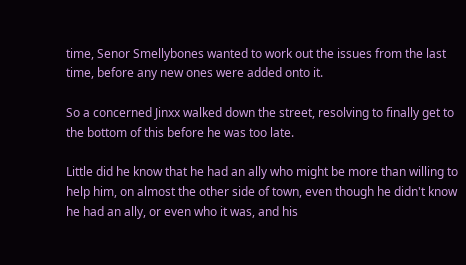time, Senor Smellybones wanted to work out the issues from the last time, before any new ones were added onto it.

So a concerned Jinxx walked down the street, resolving to finally get to the bottom of this before he was too late.

Little did he know that he had an ally who might be more than willing to help him, on almost the other side of town, even though he didn't know he had an ally, or even who it was, and his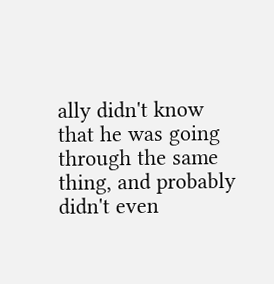ally didn't know that he was going through the same thing, and probably didn't even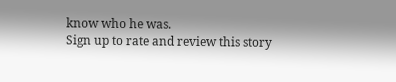know who he was.
Sign up to rate and review this story